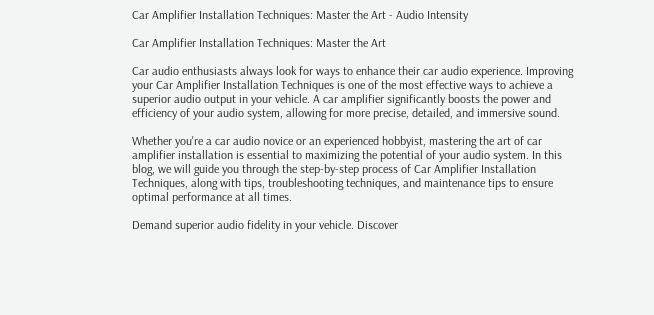Car Amplifier Installation Techniques: Master the Art - Audio Intensity

Car Amplifier Installation Techniques: Master the Art

Car audio enthusiasts always look for ways to enhance their car audio experience. Improving your Car Amplifier Installation Techniques is one of the most effective ways to achieve a superior audio output in your vehicle. A car amplifier significantly boosts the power and efficiency of your audio system, allowing for more precise, detailed, and immersive sound.

Whether you're a car audio novice or an experienced hobbyist, mastering the art of car amplifier installation is essential to maximizing the potential of your audio system. In this blog, we will guide you through the step-by-step process of Car Amplifier Installation Techniques, along with tips, troubleshooting techniques, and maintenance tips to ensure optimal performance at all times.

Demand superior audio fidelity in your vehicle. Discover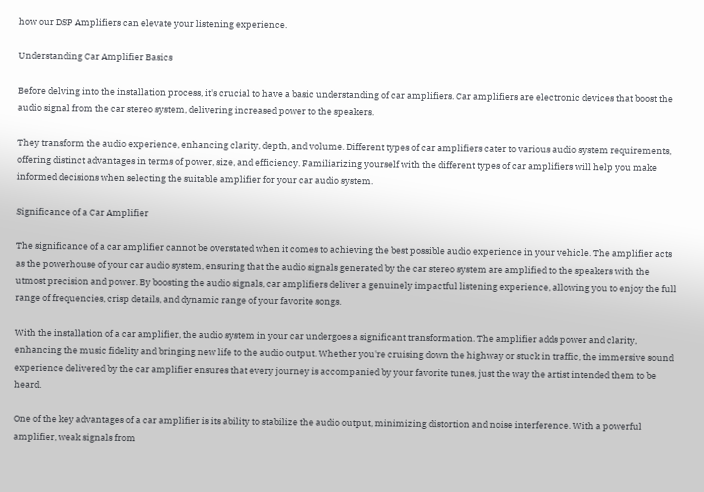how our DSP Amplifiers can elevate your listening experience.

Understanding Car Amplifier Basics

Before delving into the installation process, it's crucial to have a basic understanding of car amplifiers. Car amplifiers are electronic devices that boost the audio signal from the car stereo system, delivering increased power to the speakers.

They transform the audio experience, enhancing clarity, depth, and volume. Different types of car amplifiers cater to various audio system requirements, offering distinct advantages in terms of power, size, and efficiency. Familiarizing yourself with the different types of car amplifiers will help you make informed decisions when selecting the suitable amplifier for your car audio system.

Significance of a Car Amplifier

The significance of a car amplifier cannot be overstated when it comes to achieving the best possible audio experience in your vehicle. The amplifier acts as the powerhouse of your car audio system, ensuring that the audio signals generated by the car stereo system are amplified to the speakers with the utmost precision and power. By boosting the audio signals, car amplifiers deliver a genuinely impactful listening experience, allowing you to enjoy the full range of frequencies, crisp details, and dynamic range of your favorite songs.

With the installation of a car amplifier, the audio system in your car undergoes a significant transformation. The amplifier adds power and clarity, enhancing the music fidelity and bringing new life to the audio output. Whether you're cruising down the highway or stuck in traffic, the immersive sound experience delivered by the car amplifier ensures that every journey is accompanied by your favorite tunes, just the way the artist intended them to be heard.

One of the key advantages of a car amplifier is its ability to stabilize the audio output, minimizing distortion and noise interference. With a powerful amplifier, weak signals from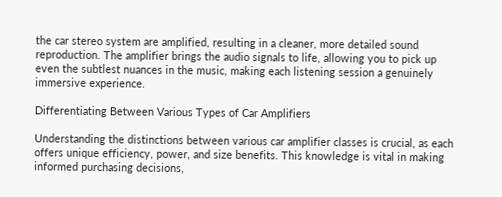the car stereo system are amplified, resulting in a cleaner, more detailed sound reproduction. The amplifier brings the audio signals to life, allowing you to pick up even the subtlest nuances in the music, making each listening session a genuinely immersive experience.

Differentiating Between Various Types of Car Amplifiers

Understanding the distinctions between various car amplifier classes is crucial, as each offers unique efficiency, power, and size benefits. This knowledge is vital in making informed purchasing decisions,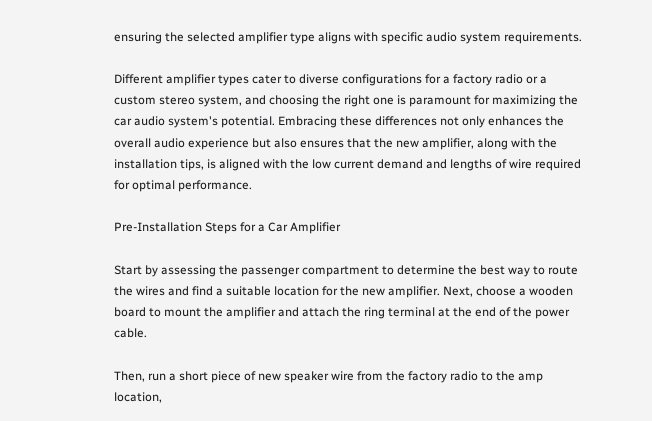ensuring the selected amplifier type aligns with specific audio system requirements.

Different amplifier types cater to diverse configurations for a factory radio or a custom stereo system, and choosing the right one is paramount for maximizing the car audio system's potential. Embracing these differences not only enhances the overall audio experience but also ensures that the new amplifier, along with the installation tips, is aligned with the low current demand and lengths of wire required for optimal performance.

Pre-Installation Steps for a Car Amplifier

Start by assessing the passenger compartment to determine the best way to route the wires and find a suitable location for the new amplifier. Next, choose a wooden board to mount the amplifier and attach the ring terminal at the end of the power cable.

Then, run a short piece of new speaker wire from the factory radio to the amp location,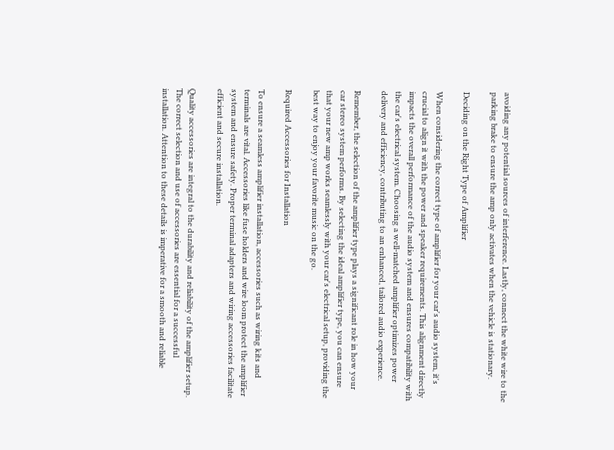avoiding any potential sources of interference. Lastly, connect the white wire to the parking brake to ensure the amp only activates when the vehicle is stationary.

Deciding on the Right Type of Amplifier

When considering the correct type of amplifier for your car's audio system, it's crucial to align it with the power and speaker requirements. This alignment directly impacts the overall performance of the audio system and ensures compatibility with the car's electrical system. Choosing a well-matched amplifier optimizes power delivery and efficiency, contributing to an enhanced, tailored audio experience.

Remember, the selection of the amplifier type plays a significant role in how your car stereo system performs. By selecting the ideal amplifier type, you can ensure that your new amp works seamlessly with your car's electrical setup, providing the best way to enjoy your favorite music on the go.

Required Accessories for Installation

To ensure a seamless amplifier installation, accessories such as wiring kits and terminals are vital. Accessories like fuse holders and wire loom protect the amplifier system and ensure safety. Proper terminal adapters and wiring accessories facilitate efficient and secure installation.

Quality accessories are integral to the durability and reliability of the amplifier setup. The correct selection and use of accessories are essential for a successful installation. Attention to these details is imperative for a smooth and reliable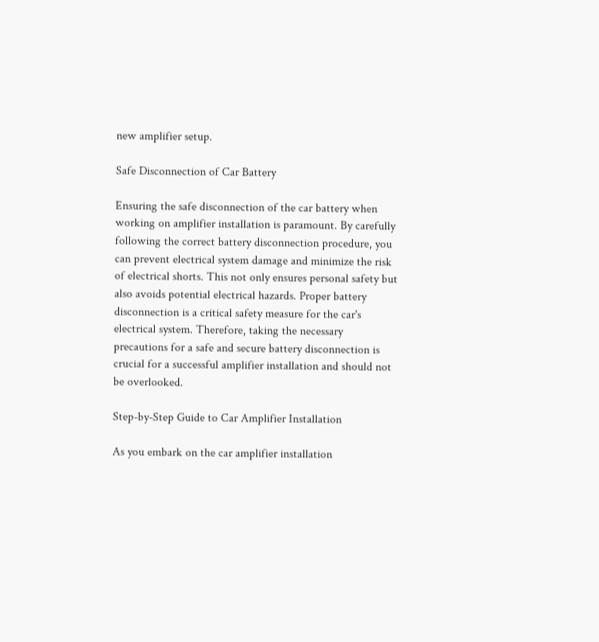new amplifier setup.

Safe Disconnection of Car Battery

Ensuring the safe disconnection of the car battery when working on amplifier installation is paramount. By carefully following the correct battery disconnection procedure, you can prevent electrical system damage and minimize the risk of electrical shorts. This not only ensures personal safety but also avoids potential electrical hazards. Proper battery disconnection is a critical safety measure for the car's electrical system. Therefore, taking the necessary precautions for a safe and secure battery disconnection is crucial for a successful amplifier installation and should not be overlooked.

Step-by-Step Guide to Car Amplifier Installation

As you embark on the car amplifier installation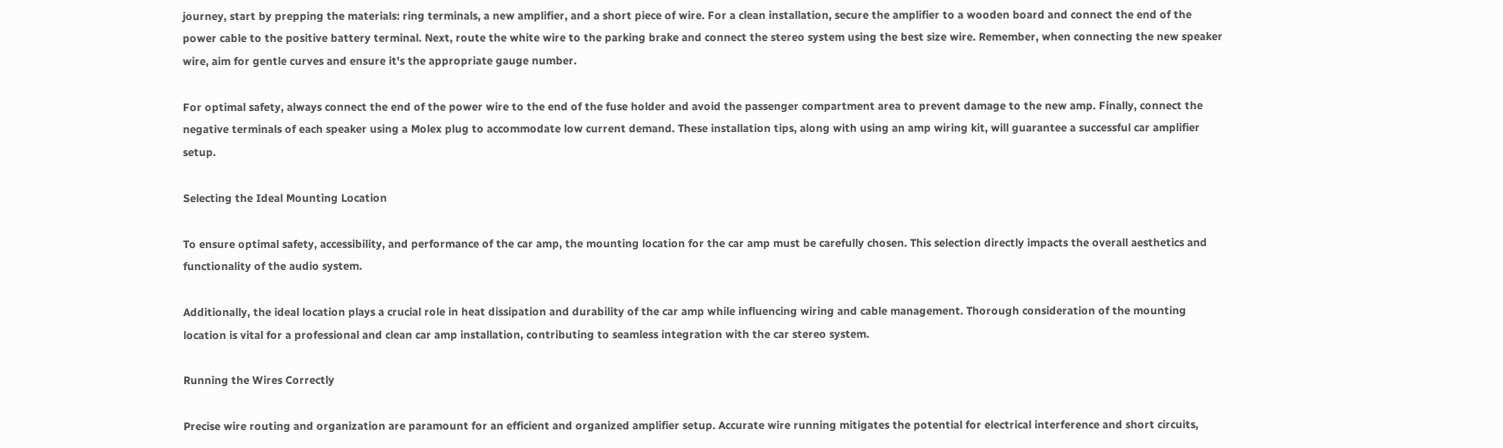journey, start by prepping the materials: ring terminals, a new amplifier, and a short piece of wire. For a clean installation, secure the amplifier to a wooden board and connect the end of the power cable to the positive battery terminal. Next, route the white wire to the parking brake and connect the stereo system using the best size wire. Remember, when connecting the new speaker wire, aim for gentle curves and ensure it's the appropriate gauge number.

For optimal safety, always connect the end of the power wire to the end of the fuse holder and avoid the passenger compartment area to prevent damage to the new amp. Finally, connect the negative terminals of each speaker using a Molex plug to accommodate low current demand. These installation tips, along with using an amp wiring kit, will guarantee a successful car amplifier setup.

Selecting the Ideal Mounting Location

To ensure optimal safety, accessibility, and performance of the car amp, the mounting location for the car amp must be carefully chosen. This selection directly impacts the overall aesthetics and functionality of the audio system.

Additionally, the ideal location plays a crucial role in heat dissipation and durability of the car amp while influencing wiring and cable management. Thorough consideration of the mounting location is vital for a professional and clean car amp installation, contributing to seamless integration with the car stereo system.

Running the Wires Correctly

Precise wire routing and organization are paramount for an efficient and organized amplifier setup. Accurate wire running mitigates the potential for electrical interference and short circuits,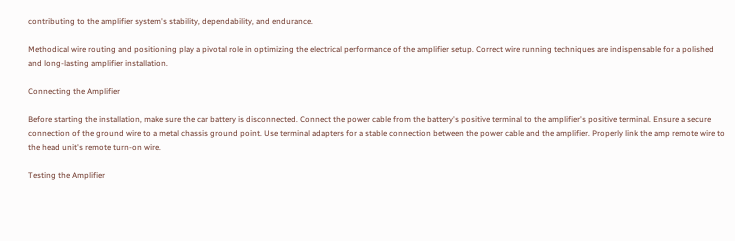contributing to the amplifier system's stability, dependability, and endurance.

Methodical wire routing and positioning play a pivotal role in optimizing the electrical performance of the amplifier setup. Correct wire running techniques are indispensable for a polished and long-lasting amplifier installation.

Connecting the Amplifier

Before starting the installation, make sure the car battery is disconnected. Connect the power cable from the battery's positive terminal to the amplifier's positive terminal. Ensure a secure connection of the ground wire to a metal chassis ground point. Use terminal adapters for a stable connection between the power cable and the amplifier. Properly link the amp remote wire to the head unit's remote turn-on wire.

Testing the Amplifier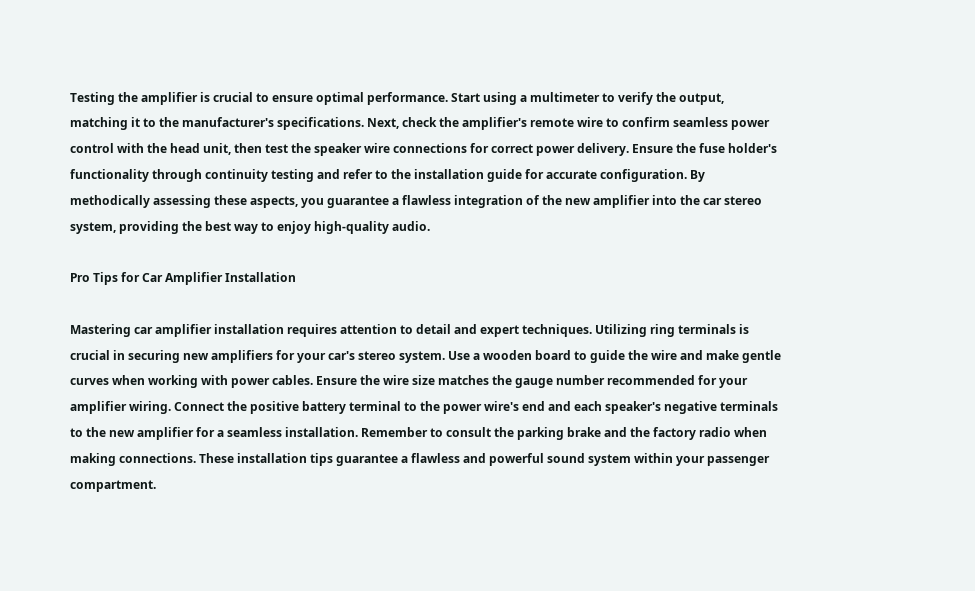Testing the amplifier is crucial to ensure optimal performance. Start using a multimeter to verify the output, matching it to the manufacturer's specifications. Next, check the amplifier's remote wire to confirm seamless power control with the head unit, then test the speaker wire connections for correct power delivery. Ensure the fuse holder's functionality through continuity testing and refer to the installation guide for accurate configuration. By methodically assessing these aspects, you guarantee a flawless integration of the new amplifier into the car stereo system, providing the best way to enjoy high-quality audio.

Pro Tips for Car Amplifier Installation

Mastering car amplifier installation requires attention to detail and expert techniques. Utilizing ring terminals is crucial in securing new amplifiers for your car's stereo system. Use a wooden board to guide the wire and make gentle curves when working with power cables. Ensure the wire size matches the gauge number recommended for your amplifier wiring. Connect the positive battery terminal to the power wire's end and each speaker's negative terminals to the new amplifier for a seamless installation. Remember to consult the parking brake and the factory radio when making connections. These installation tips guarantee a flawless and powerful sound system within your passenger compartment.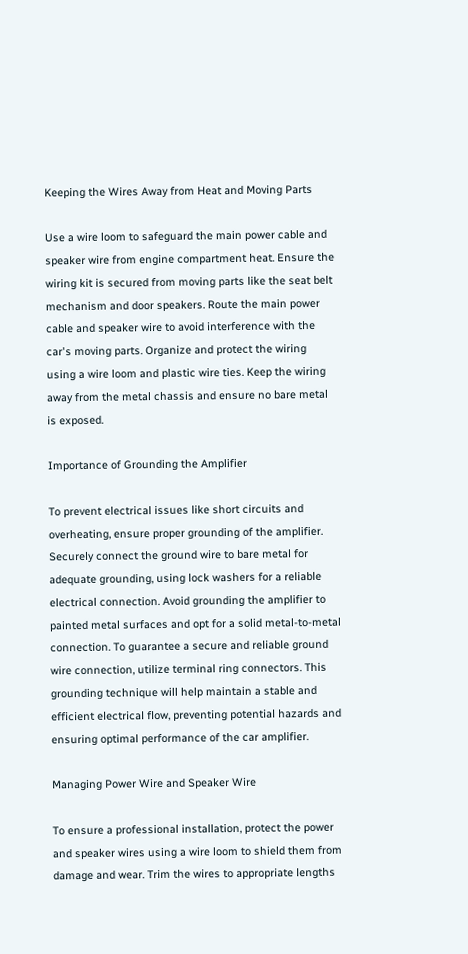Keeping the Wires Away from Heat and Moving Parts

Use a wire loom to safeguard the main power cable and speaker wire from engine compartment heat. Ensure the wiring kit is secured from moving parts like the seat belt mechanism and door speakers. Route the main power cable and speaker wire to avoid interference with the car's moving parts. Organize and protect the wiring using a wire loom and plastic wire ties. Keep the wiring away from the metal chassis and ensure no bare metal is exposed.

Importance of Grounding the Amplifier

To prevent electrical issues like short circuits and overheating, ensure proper grounding of the amplifier. Securely connect the ground wire to bare metal for adequate grounding, using lock washers for a reliable electrical connection. Avoid grounding the amplifier to painted metal surfaces and opt for a solid metal-to-metal connection. To guarantee a secure and reliable ground wire connection, utilize terminal ring connectors. This grounding technique will help maintain a stable and efficient electrical flow, preventing potential hazards and ensuring optimal performance of the car amplifier.

Managing Power Wire and Speaker Wire

To ensure a professional installation, protect the power and speaker wires using a wire loom to shield them from damage and wear. Trim the wires to appropriate lengths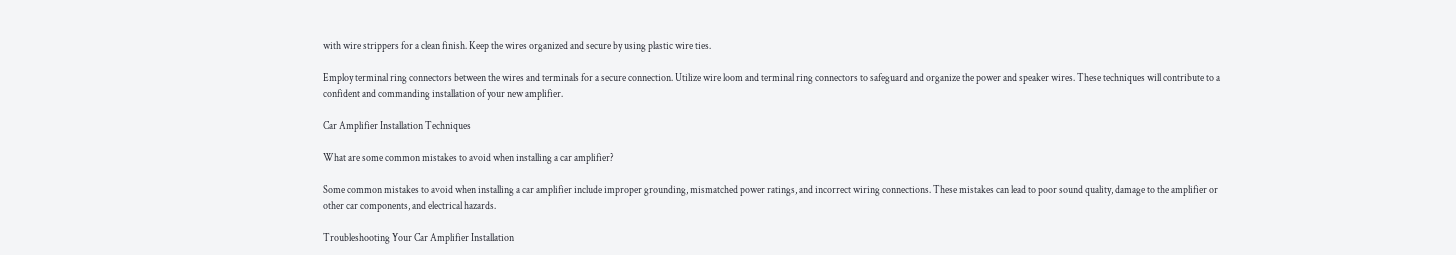with wire strippers for a clean finish. Keep the wires organized and secure by using plastic wire ties.

Employ terminal ring connectors between the wires and terminals for a secure connection. Utilize wire loom and terminal ring connectors to safeguard and organize the power and speaker wires. These techniques will contribute to a confident and commanding installation of your new amplifier.

Car Amplifier Installation Techniques

What are some common mistakes to avoid when installing a car amplifier?

Some common mistakes to avoid when installing a car amplifier include improper grounding, mismatched power ratings, and incorrect wiring connections. These mistakes can lead to poor sound quality, damage to the amplifier or other car components, and electrical hazards.

Troubleshooting Your Car Amplifier Installation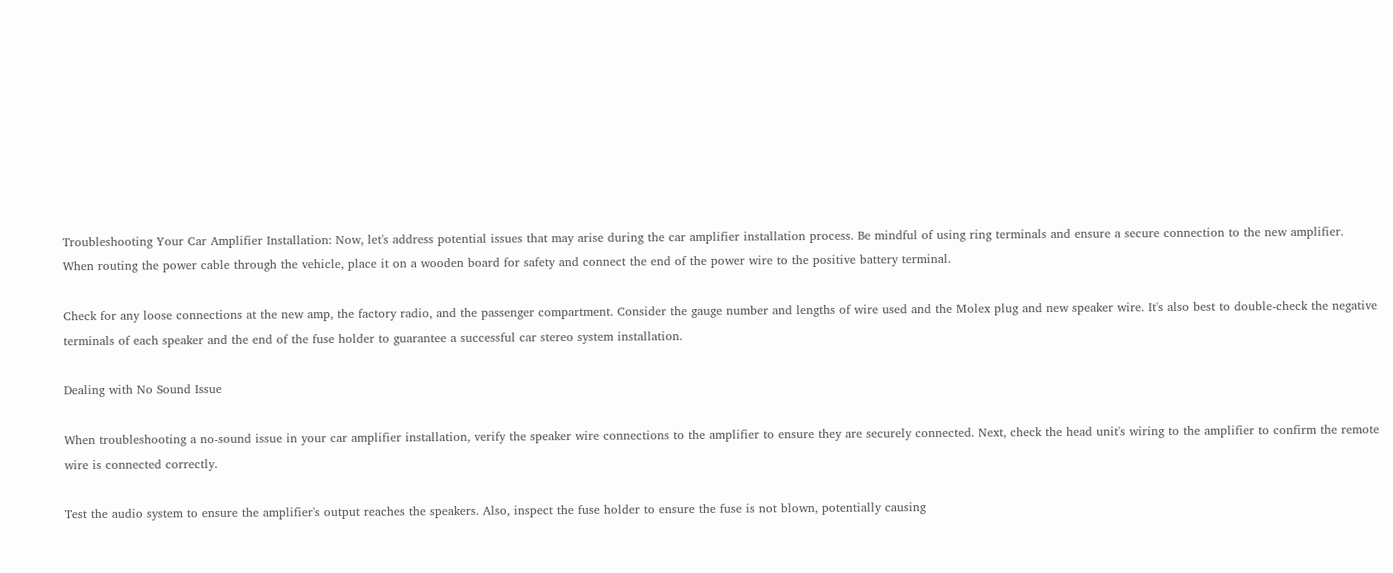Troubleshooting Your Car Amplifier Installation: Now, let's address potential issues that may arise during the car amplifier installation process. Be mindful of using ring terminals and ensure a secure connection to the new amplifier. When routing the power cable through the vehicle, place it on a wooden board for safety and connect the end of the power wire to the positive battery terminal.

Check for any loose connections at the new amp, the factory radio, and the passenger compartment. Consider the gauge number and lengths of wire used and the Molex plug and new speaker wire. It's also best to double-check the negative terminals of each speaker and the end of the fuse holder to guarantee a successful car stereo system installation.

Dealing with No Sound Issue

When troubleshooting a no-sound issue in your car amplifier installation, verify the speaker wire connections to the amplifier to ensure they are securely connected. Next, check the head unit's wiring to the amplifier to confirm the remote wire is connected correctly.

Test the audio system to ensure the amplifier's output reaches the speakers. Also, inspect the fuse holder to ensure the fuse is not blown, potentially causing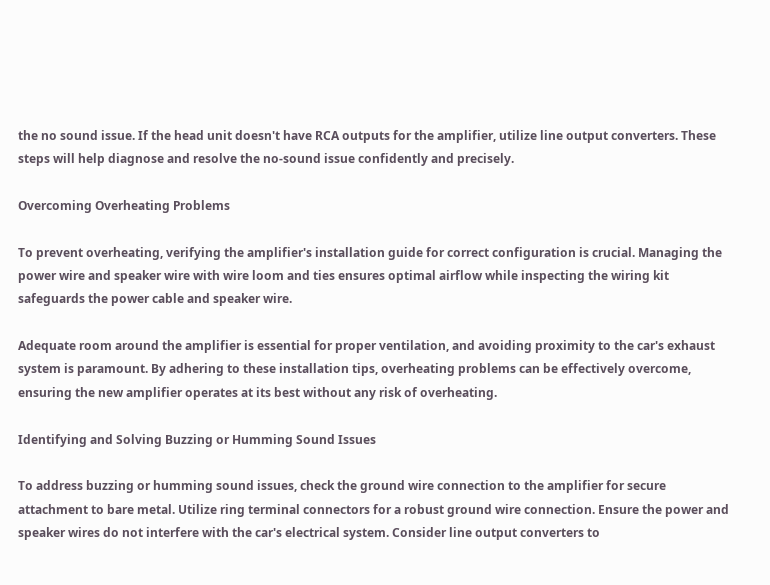the no sound issue. If the head unit doesn't have RCA outputs for the amplifier, utilize line output converters. These steps will help diagnose and resolve the no-sound issue confidently and precisely.

Overcoming Overheating Problems

To prevent overheating, verifying the amplifier's installation guide for correct configuration is crucial. Managing the power wire and speaker wire with wire loom and ties ensures optimal airflow while inspecting the wiring kit safeguards the power cable and speaker wire.

Adequate room around the amplifier is essential for proper ventilation, and avoiding proximity to the car's exhaust system is paramount. By adhering to these installation tips, overheating problems can be effectively overcome, ensuring the new amplifier operates at its best without any risk of overheating.

Identifying and Solving Buzzing or Humming Sound Issues

To address buzzing or humming sound issues, check the ground wire connection to the amplifier for secure attachment to bare metal. Utilize ring terminal connectors for a robust ground wire connection. Ensure the power and speaker wires do not interfere with the car's electrical system. Consider line output converters to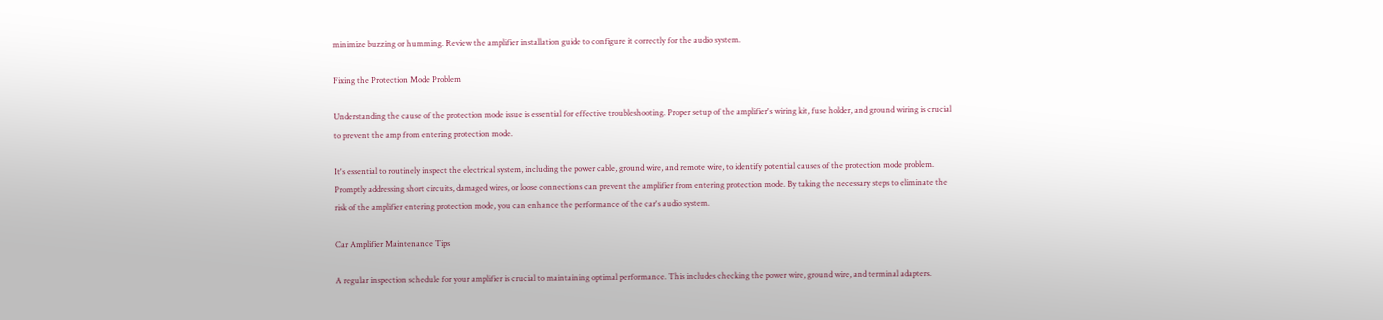minimize buzzing or humming. Review the amplifier installation guide to configure it correctly for the audio system.

Fixing the Protection Mode Problem

Understanding the cause of the protection mode issue is essential for effective troubleshooting. Proper setup of the amplifier's wiring kit, fuse holder, and ground wiring is crucial to prevent the amp from entering protection mode.

It's essential to routinely inspect the electrical system, including the power cable, ground wire, and remote wire, to identify potential causes of the protection mode problem. Promptly addressing short circuits, damaged wires, or loose connections can prevent the amplifier from entering protection mode. By taking the necessary steps to eliminate the risk of the amplifier entering protection mode, you can enhance the performance of the car's audio system.

Car Amplifier Maintenance Tips

A regular inspection schedule for your amplifier is crucial to maintaining optimal performance. This includes checking the power wire, ground wire, and terminal adapters.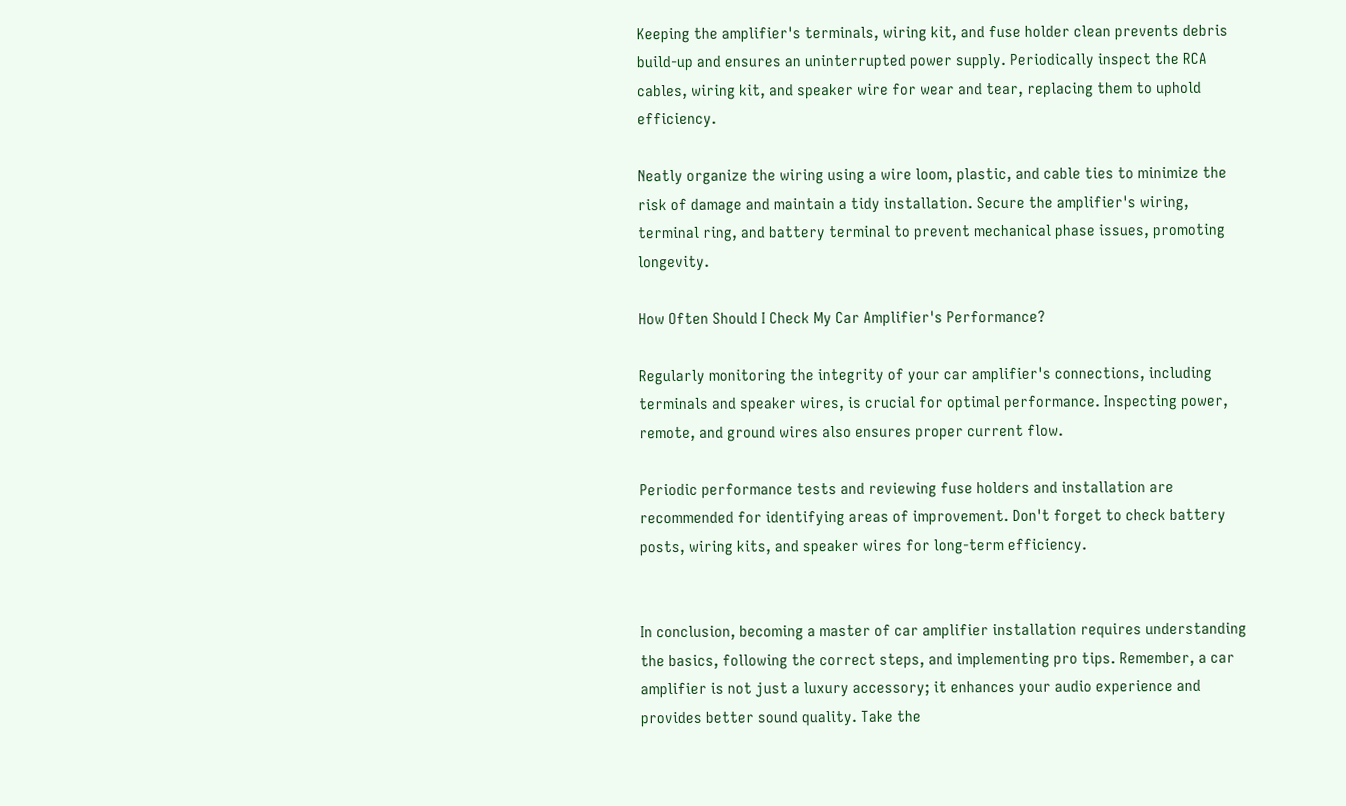Keeping the amplifier's terminals, wiring kit, and fuse holder clean prevents debris build-up and ensures an uninterrupted power supply. Periodically inspect the RCA cables, wiring kit, and speaker wire for wear and tear, replacing them to uphold efficiency.

Neatly organize the wiring using a wire loom, plastic, and cable ties to minimize the risk of damage and maintain a tidy installation. Secure the amplifier's wiring, terminal ring, and battery terminal to prevent mechanical phase issues, promoting longevity.

How Often Should I Check My Car Amplifier's Performance?

Regularly monitoring the integrity of your car amplifier's connections, including terminals and speaker wires, is crucial for optimal performance. Inspecting power, remote, and ground wires also ensures proper current flow.

Periodic performance tests and reviewing fuse holders and installation are recommended for identifying areas of improvement. Don't forget to check battery posts, wiring kits, and speaker wires for long-term efficiency.


In conclusion, becoming a master of car amplifier installation requires understanding the basics, following the correct steps, and implementing pro tips. Remember, a car amplifier is not just a luxury accessory; it enhances your audio experience and provides better sound quality. Take the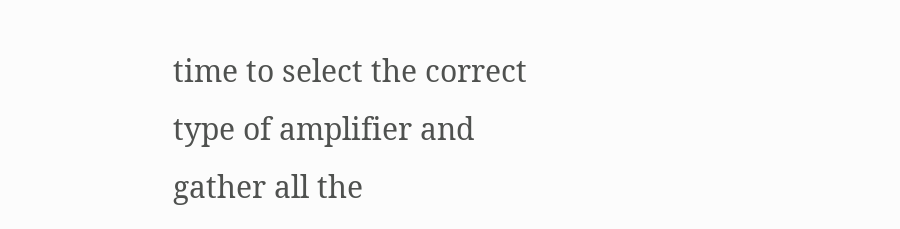time to select the correct type of amplifier and gather all the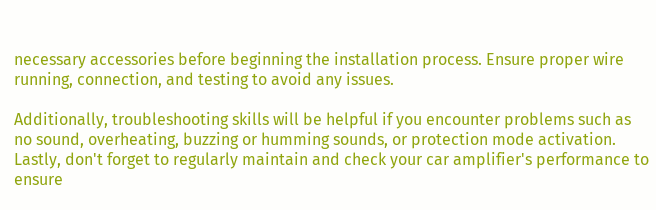necessary accessories before beginning the installation process. Ensure proper wire running, connection, and testing to avoid any issues.

Additionally, troubleshooting skills will be helpful if you encounter problems such as no sound, overheating, buzzing or humming sounds, or protection mode activation. Lastly, don't forget to regularly maintain and check your car amplifier's performance to ensure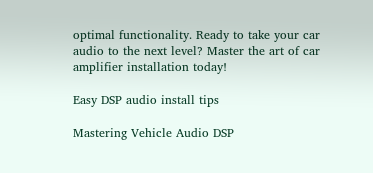optimal functionality. Ready to take your car audio to the next level? Master the art of car amplifier installation today!

Easy DSP audio install tips

Mastering Vehicle Audio DSP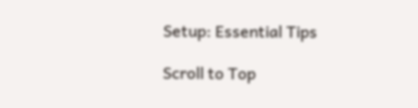Setup: Essential Tips

Scroll to Top